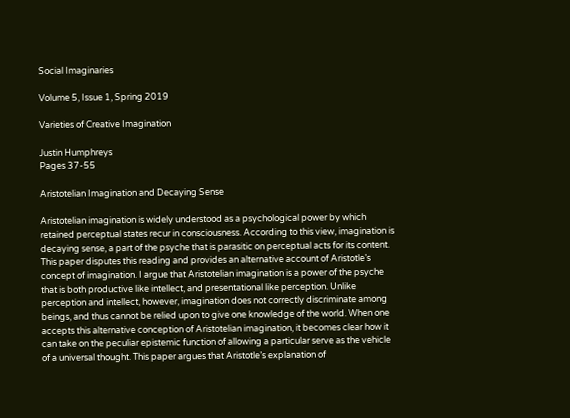Social Imaginaries

Volume 5, Issue 1, Spring 2019

Varieties of Creative Imagination

Justin Humphreys
Pages 37-55

Aristotelian Imagination and Decaying Sense

Aristotelian imagination is widely understood as a psychological power by which retained perceptual states recur in consciousness. According to this view, imagination is decaying sense, a part of the psyche that is parasitic on perceptual acts for its content. This paper disputes this reading and provides an alternative account of Aristotle’s concept of imagination. I argue that Aristotelian imagination is a power of the psyche that is both productive like intellect, and presentational like perception. Unlike perception and intellect, however, imagination does not correctly discriminate among beings, and thus cannot be relied upon to give one knowledge of the world. When one accepts this alternative conception of Aristotelian imagination, it becomes clear how it can take on the peculiar epistemic function of allowing a particular serve as the vehicle of a universal thought. This paper argues that Aristotle’s explanation of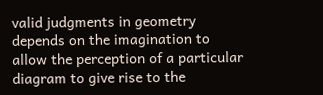valid judgments in geometry depends on the imagination to allow the perception of a particular diagram to give rise to the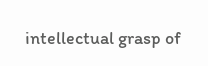intellectual grasp of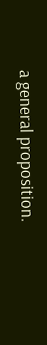a general proposition.